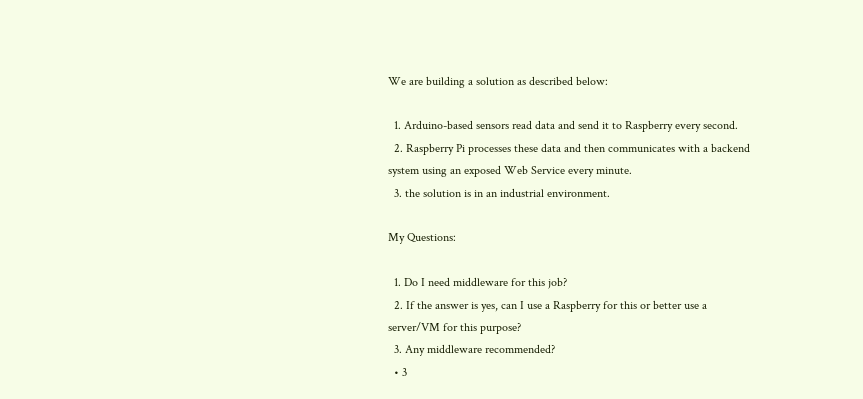We are building a solution as described below:

  1. Arduino-based sensors read data and send it to Raspberry every second.
  2. Raspberry Pi processes these data and then communicates with a backend system using an exposed Web Service every minute.
  3. the solution is in an industrial environment.

My Questions:

  1. Do I need middleware for this job?
  2. If the answer is yes, can I use a Raspberry for this or better use a server/VM for this purpose?
  3. Any middleware recommended?
  • 3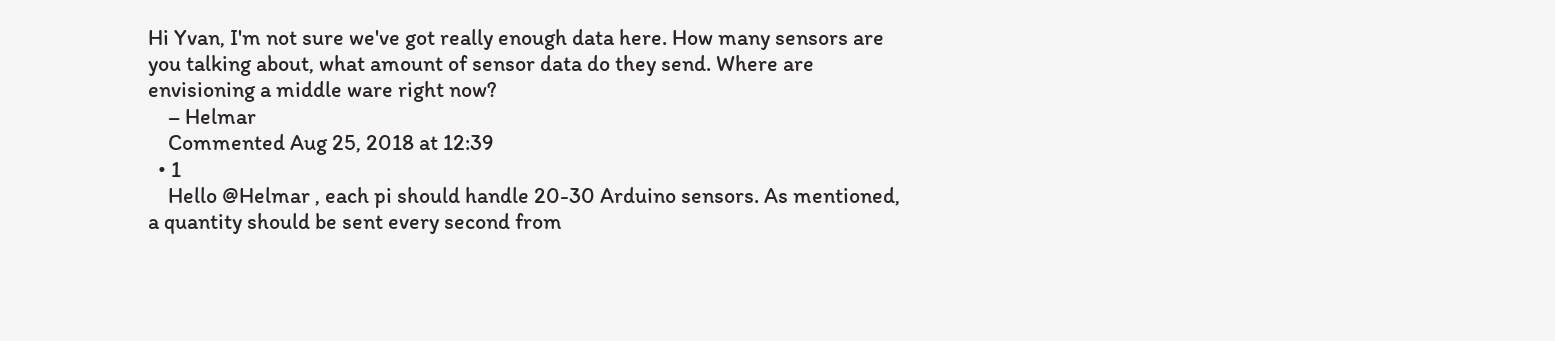Hi Yvan, I'm not sure we've got really enough data here. How many sensors are you talking about, what amount of sensor data do they send. Where are envisioning a middle ware right now?
    – Helmar
    Commented Aug 25, 2018 at 12:39
  • 1
    Hello @Helmar , each pi should handle 20-30 Arduino sensors. As mentioned, a quantity should be sent every second from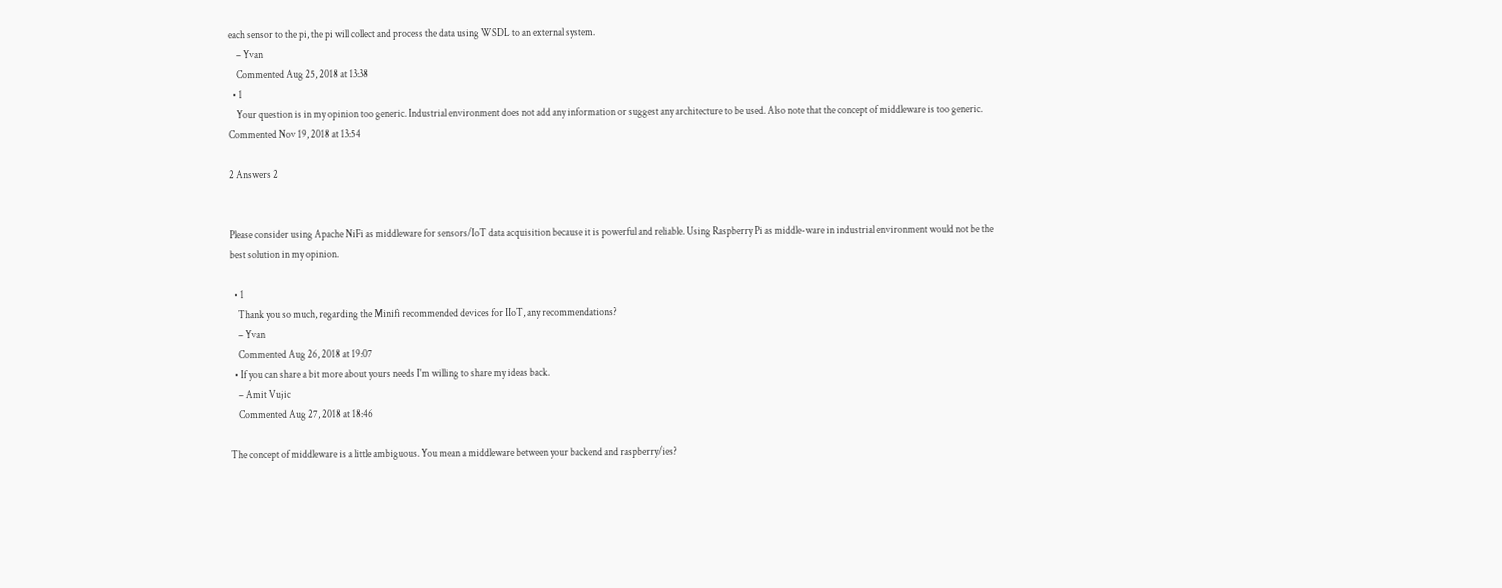each sensor to the pi, the pi will collect and process the data using WSDL to an external system.
    – Yvan
    Commented Aug 25, 2018 at 13:38
  • 1
    Your question is in my opinion too generic. Industrial environment does not add any information or suggest any architecture to be used. Also note that the concept of middleware is too generic. Commented Nov 19, 2018 at 13:54

2 Answers 2


Please consider using Apache NiFi as middleware for sensors/IoT data acquisition because it is powerful and reliable. Using Raspberry Pi as middle-ware in industrial environment would not be the best solution in my opinion.

  • 1
    Thank you so much, regarding the Minifi recommended devices for IIoT, any recommendations?
    – Yvan
    Commented Aug 26, 2018 at 19:07
  • If you can share a bit more about yours needs I'm willing to share my ideas back.
    – Amit Vujic
    Commented Aug 27, 2018 at 18:46

The concept of middleware is a little ambiguous. You mean a middleware between your backend and raspberry/ies?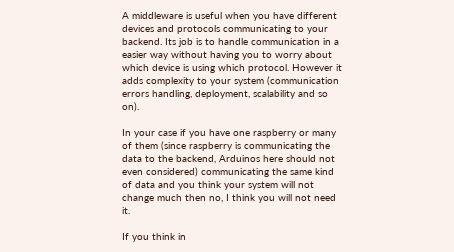A middleware is useful when you have different devices and protocols communicating to your backend. Its job is to handle communication in a easier way without having you to worry about which device is using which protocol. However it adds complexity to your system (communication errors handling, deployment, scalability and so on).

In your case if you have one raspberry or many of them (since raspberry is communicating the data to the backend, Arduinos here should not even considered) communicating the same kind of data and you think your system will not change much then no, I think you will not need it.

If you think in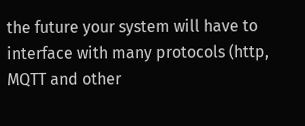the future your system will have to interface with many protocols (http, MQTT and other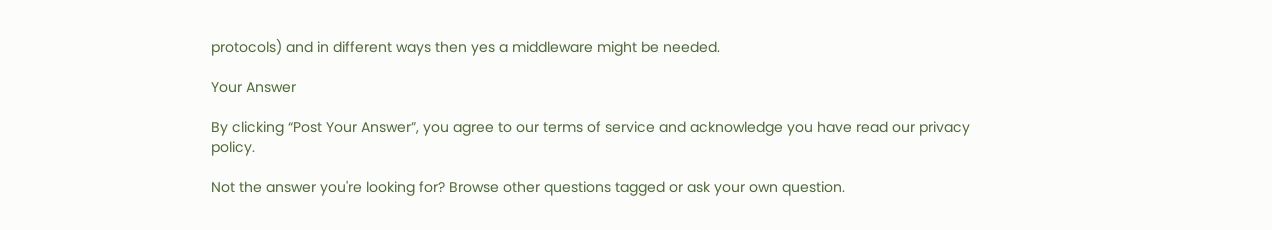protocols) and in different ways then yes a middleware might be needed.

Your Answer

By clicking “Post Your Answer”, you agree to our terms of service and acknowledge you have read our privacy policy.

Not the answer you're looking for? Browse other questions tagged or ask your own question.